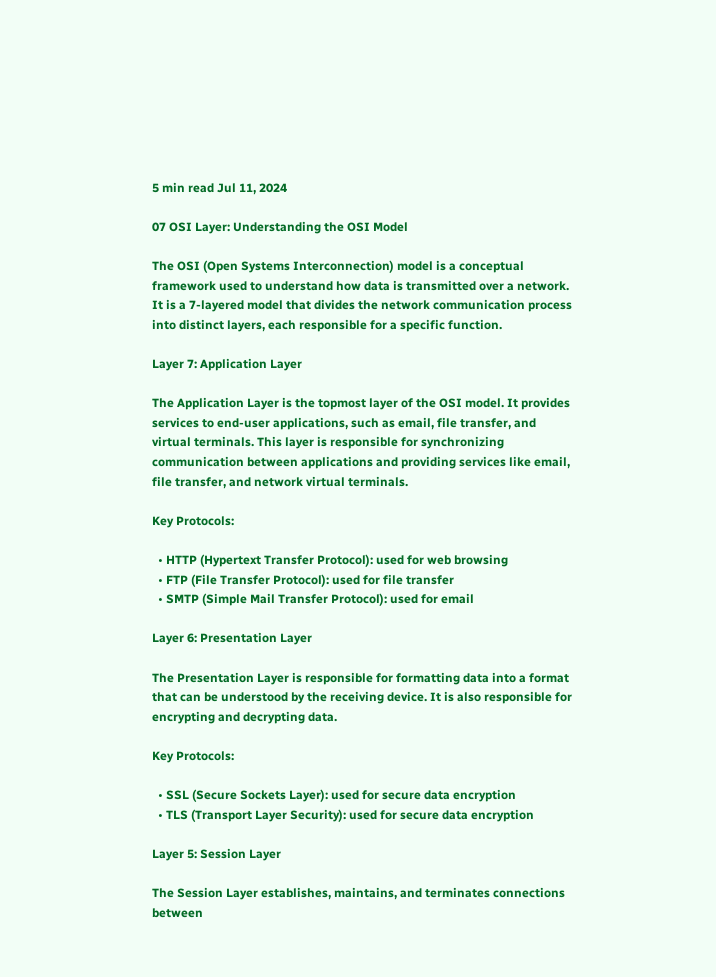5 min read Jul 11, 2024

07 OSI Layer: Understanding the OSI Model

The OSI (Open Systems Interconnection) model is a conceptual framework used to understand how data is transmitted over a network. It is a 7-layered model that divides the network communication process into distinct layers, each responsible for a specific function.

Layer 7: Application Layer

The Application Layer is the topmost layer of the OSI model. It provides services to end-user applications, such as email, file transfer, and virtual terminals. This layer is responsible for synchronizing communication between applications and providing services like email, file transfer, and network virtual terminals.

Key Protocols:

  • HTTP (Hypertext Transfer Protocol): used for web browsing
  • FTP (File Transfer Protocol): used for file transfer
  • SMTP (Simple Mail Transfer Protocol): used for email

Layer 6: Presentation Layer

The Presentation Layer is responsible for formatting data into a format that can be understood by the receiving device. It is also responsible for encrypting and decrypting data.

Key Protocols:

  • SSL (Secure Sockets Layer): used for secure data encryption
  • TLS (Transport Layer Security): used for secure data encryption

Layer 5: Session Layer

The Session Layer establishes, maintains, and terminates connections between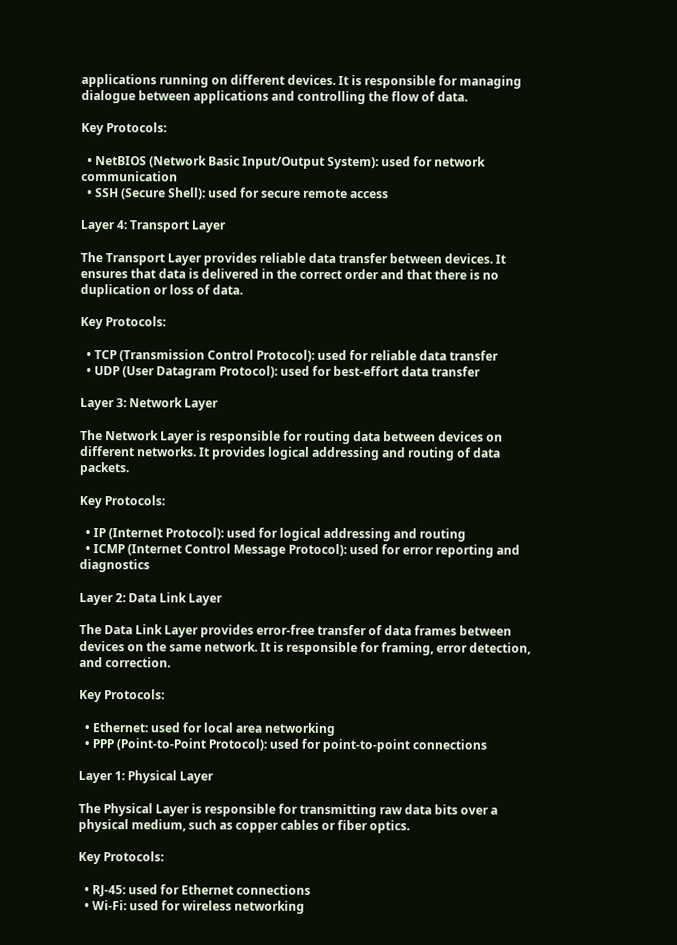applications running on different devices. It is responsible for managing dialogue between applications and controlling the flow of data.

Key Protocols:

  • NetBIOS (Network Basic Input/Output System): used for network communication
  • SSH (Secure Shell): used for secure remote access

Layer 4: Transport Layer

The Transport Layer provides reliable data transfer between devices. It ensures that data is delivered in the correct order and that there is no duplication or loss of data.

Key Protocols:

  • TCP (Transmission Control Protocol): used for reliable data transfer
  • UDP (User Datagram Protocol): used for best-effort data transfer

Layer 3: Network Layer

The Network Layer is responsible for routing data between devices on different networks. It provides logical addressing and routing of data packets.

Key Protocols:

  • IP (Internet Protocol): used for logical addressing and routing
  • ICMP (Internet Control Message Protocol): used for error reporting and diagnostics

Layer 2: Data Link Layer

The Data Link Layer provides error-free transfer of data frames between devices on the same network. It is responsible for framing, error detection, and correction.

Key Protocols:

  • Ethernet: used for local area networking
  • PPP (Point-to-Point Protocol): used for point-to-point connections

Layer 1: Physical Layer

The Physical Layer is responsible for transmitting raw data bits over a physical medium, such as copper cables or fiber optics.

Key Protocols:

  • RJ-45: used for Ethernet connections
  • Wi-Fi: used for wireless networking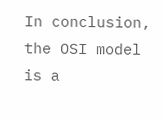In conclusion, the OSI model is a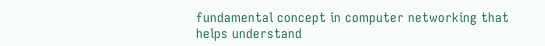fundamental concept in computer networking that helps understand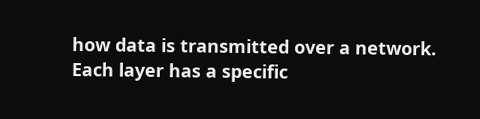how data is transmitted over a network. Each layer has a specific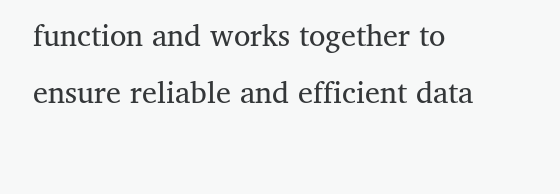function and works together to ensure reliable and efficient data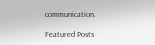communication.

Featured Posts